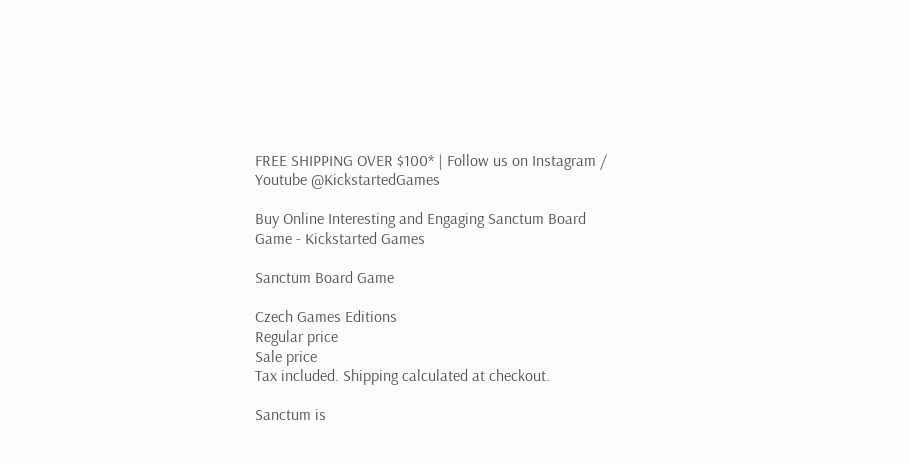FREE SHIPPING OVER $100* | Follow us on Instagram / Youtube @KickstartedGames

Buy Online Interesting and Engaging Sanctum Board Game - Kickstarted Games

Sanctum Board Game

Czech Games Editions
Regular price
Sale price
Tax included. Shipping calculated at checkout.

Sanctum is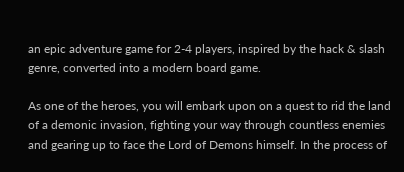an epic adventure game for 2-4 players, inspired by the hack & slash genre, converted into a modern board game.

As one of the heroes, you will embark upon on a quest to rid the land of a demonic invasion, fighting your way through countless enemies and gearing up to face the Lord of Demons himself. In the process of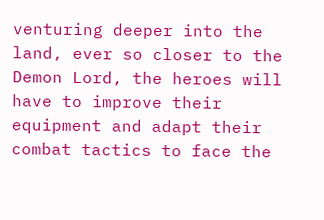venturing deeper into the land, ever so closer to the Demon Lord, the heroes will have to improve their equipment and adapt their combat tactics to face the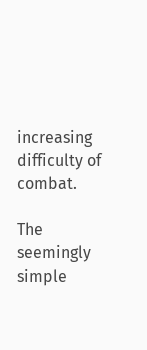increasing difficulty of combat.

The seemingly simple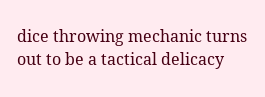dice throwing mechanic turns out to be a tactical delicacy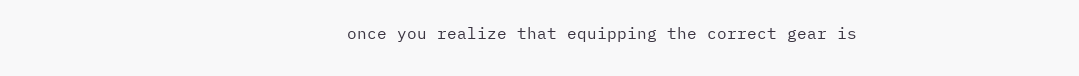once you realize that equipping the correct gear is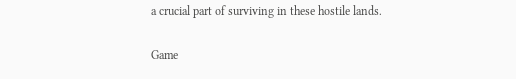a crucial part of surviving in these hostile lands.

Game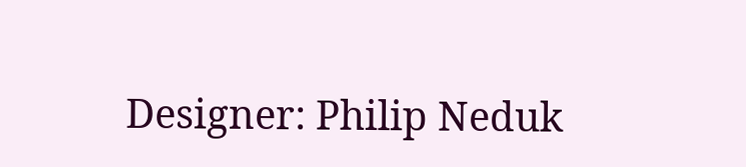Designer: Philip Neduk